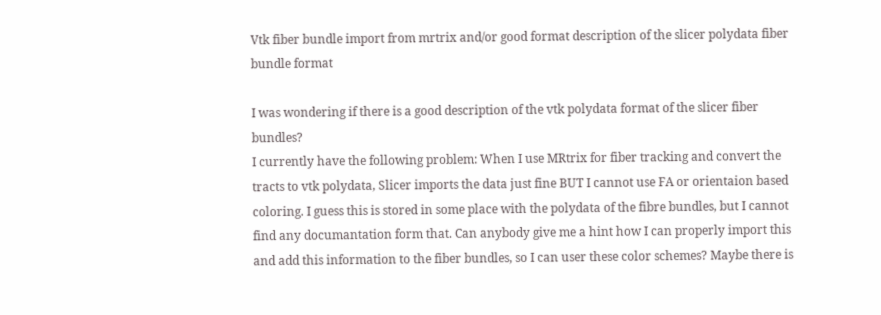Vtk fiber bundle import from mrtrix and/or good format description of the slicer polydata fiber bundle format

I was wondering if there is a good description of the vtk polydata format of the slicer fiber bundles?
I currently have the following problem: When I use MRtrix for fiber tracking and convert the tracts to vtk polydata, Slicer imports the data just fine BUT I cannot use FA or orientaion based coloring. I guess this is stored in some place with the polydata of the fibre bundles, but I cannot find any documantation form that. Can anybody give me a hint how I can properly import this and add this information to the fiber bundles, so I can user these color schemes? Maybe there is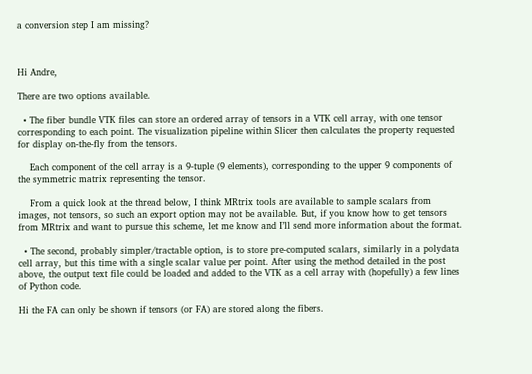a conversion step I am missing?



Hi Andre,

There are two options available.

  • The fiber bundle VTK files can store an ordered array of tensors in a VTK cell array, with one tensor corresponding to each point. The visualization pipeline within Slicer then calculates the property requested for display on-the-fly from the tensors.

    Each component of the cell array is a 9-tuple (9 elements), corresponding to the upper 9 components of the symmetric matrix representing the tensor.

    From a quick look at the thread below, I think MRtrix tools are available to sample scalars from images, not tensors, so such an export option may not be available. But, if you know how to get tensors from MRtrix and want to pursue this scheme, let me know and I’ll send more information about the format.

  • The second, probably simpler/tractable option, is to store pre-computed scalars, similarly in a polydata cell array, but this time with a single scalar value per point. After using the method detailed in the post above, the output text file could be loaded and added to the VTK as a cell array with (hopefully) a few lines of Python code.

Hi the FA can only be shown if tensors (or FA) are stored along the fibers.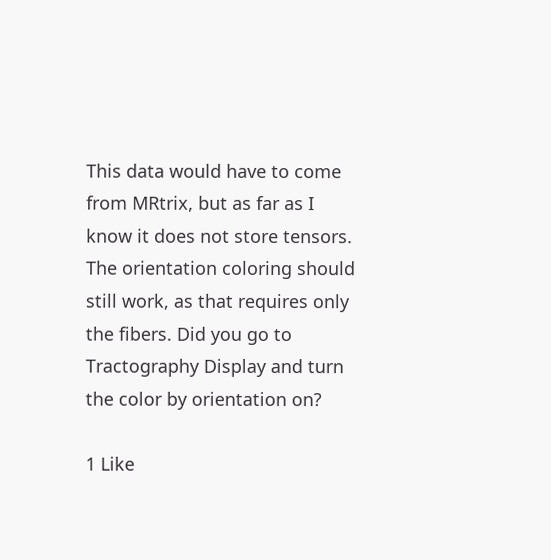This data would have to come from MRtrix, but as far as I know it does not store tensors. The orientation coloring should still work, as that requires only the fibers. Did you go to Tractography Display and turn the color by orientation on?

1 Like